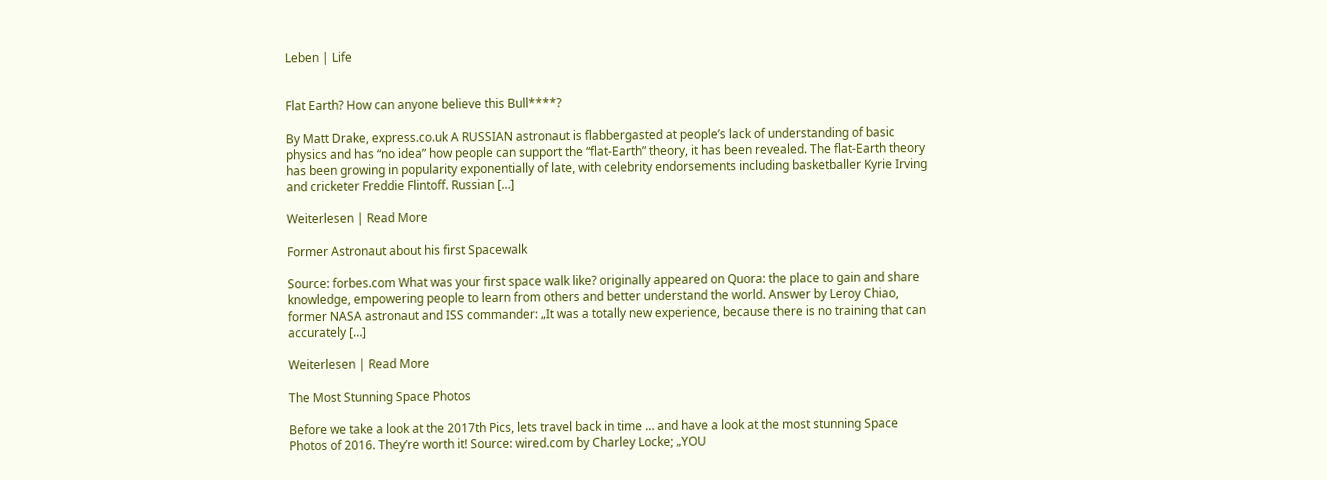Leben | Life


Flat Earth? How can anyone believe this Bull****?

By Matt Drake, express.co.uk A RUSSIAN astronaut is flabbergasted at people’s lack of understanding of basic physics and has “no idea” how people can support the “flat-Earth” theory, it has been revealed. The flat-Earth theory has been growing in popularity exponentially of late, with celebrity endorsements including basketballer Kyrie Irving and cricketer Freddie Flintoff. Russian […]

Weiterlesen | Read More

Former Astronaut about his first Spacewalk

Source: forbes.com What was your first space walk like? originally appeared on Quora: the place to gain and share knowledge, empowering people to learn from others and better understand the world. Answer by Leroy Chiao, former NASA astronaut and ISS commander: „It was a totally new experience, because there is no training that can accurately […]

Weiterlesen | Read More

The Most Stunning Space Photos

Before we take a look at the 2017th Pics, lets travel back in time … and have a look at the most stunning Space Photos of 2016. They’re worth it! Source: wired.com by Charley Locke; „YOU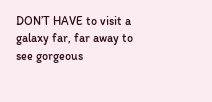DON’T HAVE to visit a galaxy far, far away to see gorgeous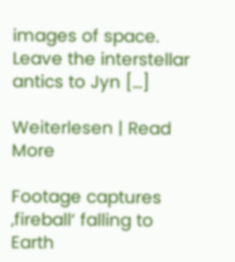images of space. Leave the interstellar antics to Jyn […]

Weiterlesen | Read More

Footage captures ‚fireball‘ falling to Earth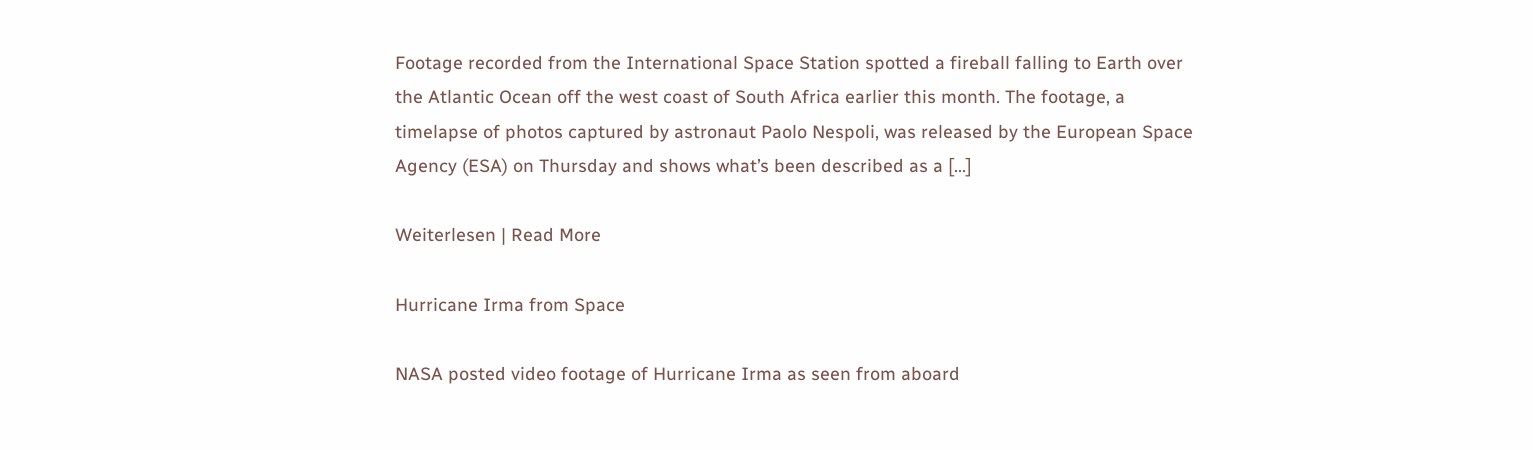Footage recorded from the International Space Station spotted a fireball falling to Earth over the Atlantic Ocean off the west coast of South Africa earlier this month. The footage, a timelapse of photos captured by astronaut Paolo Nespoli, was released by the European Space Agency (ESA) on Thursday and shows what’s been described as a […]

Weiterlesen | Read More

Hurricane Irma from Space

NASA posted video footage of Hurricane Irma as seen from aboard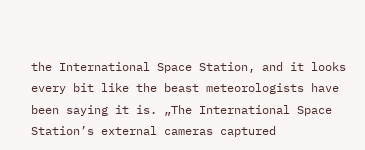the International Space Station, and it looks every bit like the beast meteorologists have been saying it is. „The International Space Station’s external cameras captured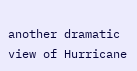another dramatic view of Hurricane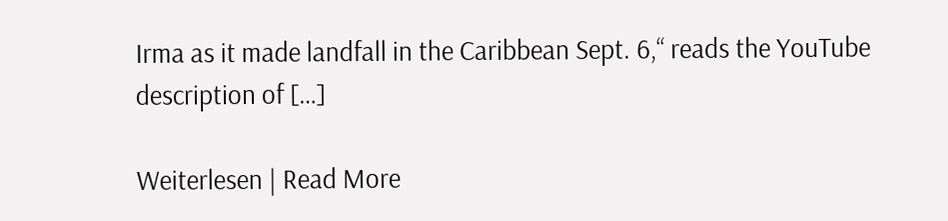Irma as it made landfall in the Caribbean Sept. 6,“ reads the YouTube description of […]

Weiterlesen | Read More